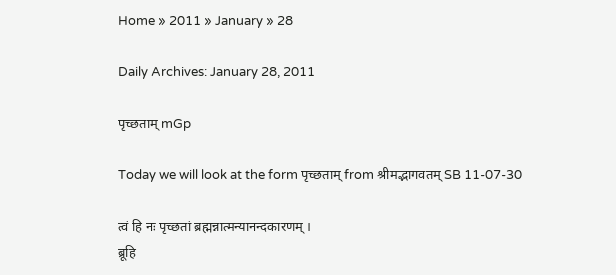Home » 2011 » January » 28

Daily Archives: January 28, 2011

पृच्छताम् mGp

Today we will look at the form पृच्छताम् from श्रीमद्भागवतम् SB 11-07-30

त्वं हि नः पृच्छतां ब्रह्मन्नात्मन्यानन्दकारणम् ।
ब्रूहि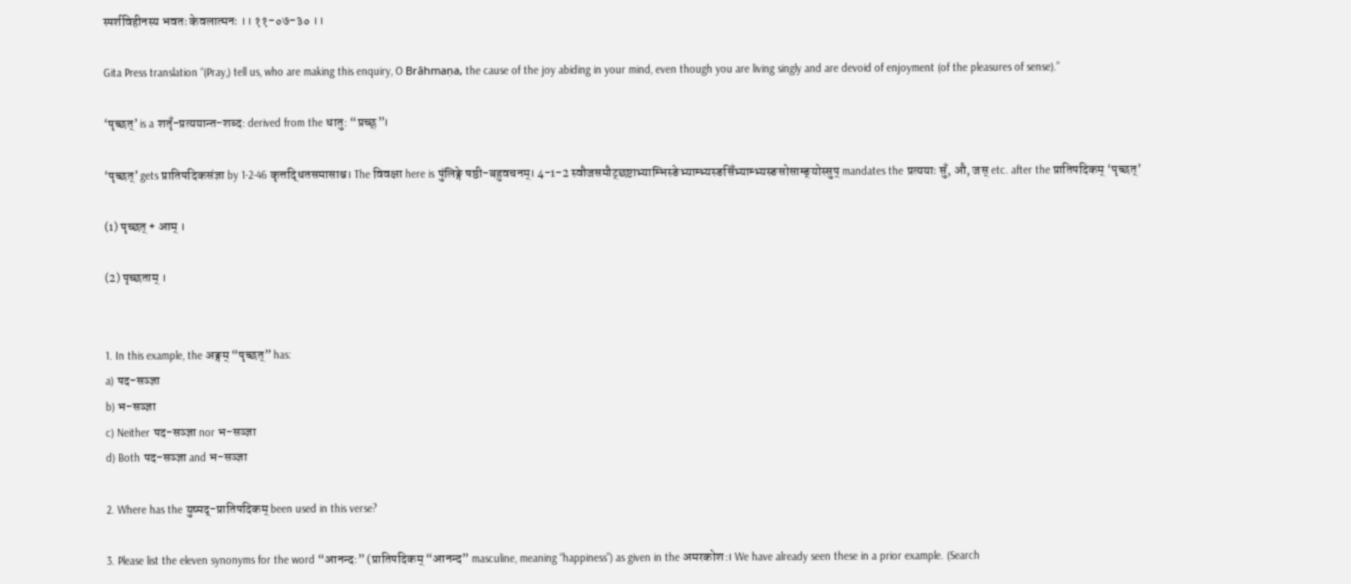स्पर्शविहीनस्य भवतः केवलात्मनः ।। ११-०७-३० ।।

Gita Press translation “(Pray,) tell us, who are making this enquiry, O Brāhmaṇa, the cause of the joy abiding in your mind, even though you are living singly and are devoid of enjoyment (of the pleasures of sense).”

‘पृच्छत्’ is a शतृँ-प्रत्ययान्त-शब्द: derived from the धातु: “प्रच्छ्”।

‘पृच्छत्’ gets प्रातिपदिकसंज्ञा by 1-2-46 कृत्तद्धितसमासाश्च। The विवक्षा here is पुंलिङ्गे षष्ठी-बहुवचनम्। 4-1-2 स्वौजसमौट्छष्टाभ्याम्भिस्ङेभ्याम्भ्यस्ङसिँभ्याम्भ्यस्ङसोसाम्ङ्योस्सुप् mandates the प्रत्ययाः सुँ, औ, जस् etc. after the प्रातिपदिकम् ‘पृच्छत्’

(1) पृच्छत् + आम् ।

(2) पृच्छताम् ।


1. In this example, the अङ्गम् “पृच्छत्” has:
a) पद-सञ्ज्ञा
b) भ-सञ्ज्ञा
c) Neither पद-सञ्ज्ञा nor भ-सञ्ज्ञा
d) Both पद-सञ्ज्ञा and भ-सञ्ज्ञा

2. Where has the युष्मद्-प्रातिपदिकम् been used in this verse?

3. Please list the eleven synonyms for the word “आनन्द:” (प्रातिपदिकम् “आनन्द” masculine, meaning “happiness”) as given in the अमरकोश:। We have already seen these in a prior example. (Search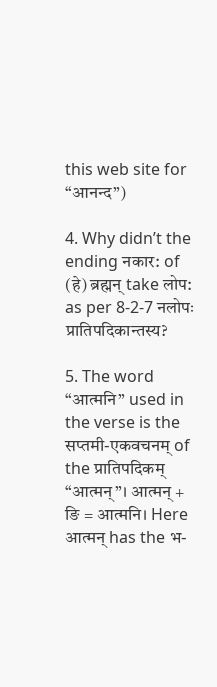this web site for “आनन्द”)

4. Why didn’t the ending नकार: of (हे) ब्रह्मन् take लोप: as per 8-2-7 नलोपः प्रातिपदिकान्तस्य?

5. The word “आत्मनि” used in the verse is the सप्तमी-एकवचनम् of the प्रातिपदिकम् “आत्मन्”। आत्मन् + ङि = आत्मनि। Here आत्मन् has the भ-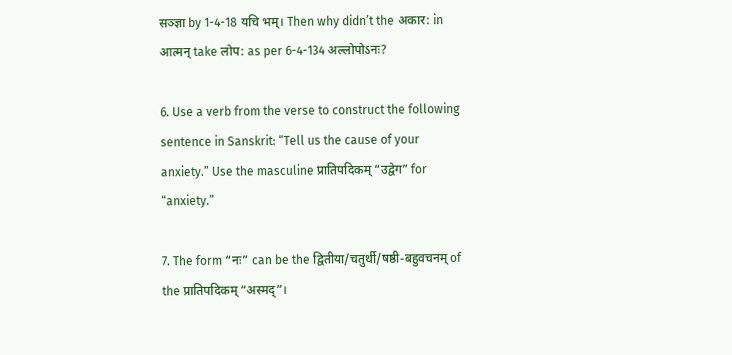सञ्ज्ञा by 1-4-18 यचि भम्। Then why didn’t the अकार: in आत्मन् take लोप: as per 6-4-134 अल्लोपोऽनः?

6. Use a verb from the verse to construct the following sentence in Sanskrit: “Tell us the cause of your anxiety.” Use the masculine प्रातिपदिकम् “उद्वेग” for “anxiety.”

7. The form “नः” can be the द्वितीया/चतुर्थी/षष्ठी-बहुवचनम् of the प्रातिपदिकम् “अस्मद्”।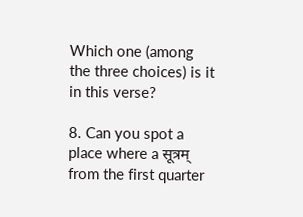Which one (among the three choices) is it in this verse?

8. Can you spot a place where a सूत्रम् from the first quarter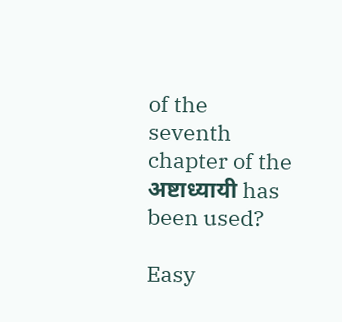of the seventh chapter of the अष्टाध्यायी has been used?

Easy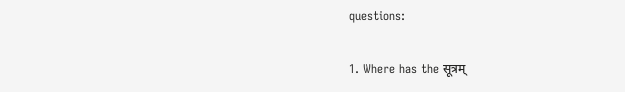questions:

1. Where has the सूत्रम्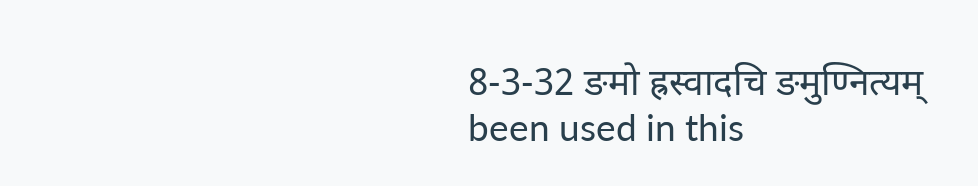8-3-32 ङमो ह्रस्वादचि ङमुण्नित्यम् been used in this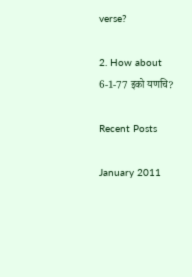verse?

2. How about 6-1-77 इको यणचि?

Recent Posts

January 2011